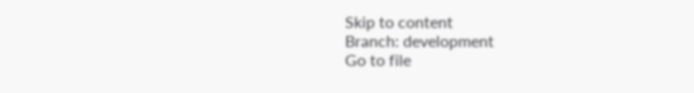Skip to content
Branch: development
Go to file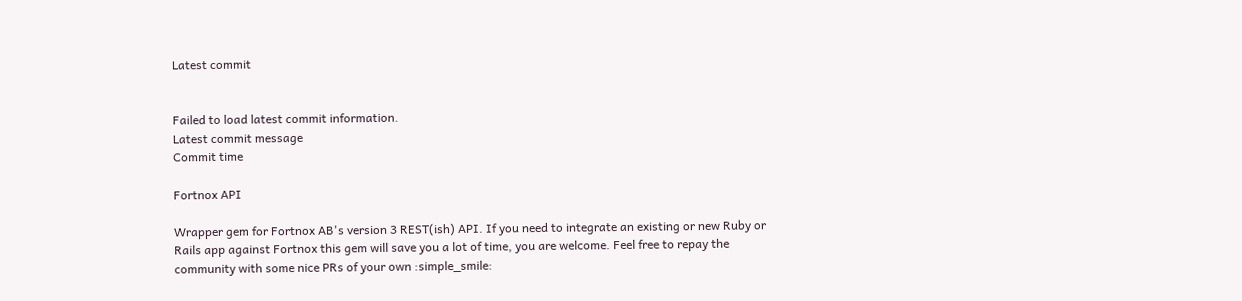Latest commit


Failed to load latest commit information.
Latest commit message
Commit time

Fortnox API

Wrapper gem for Fortnox AB's version 3 REST(ish) API. If you need to integrate an existing or new Ruby or Rails app against Fortnox this gem will save you a lot of time, you are welcome. Feel free to repay the community with some nice PRs of your own :simple_smile: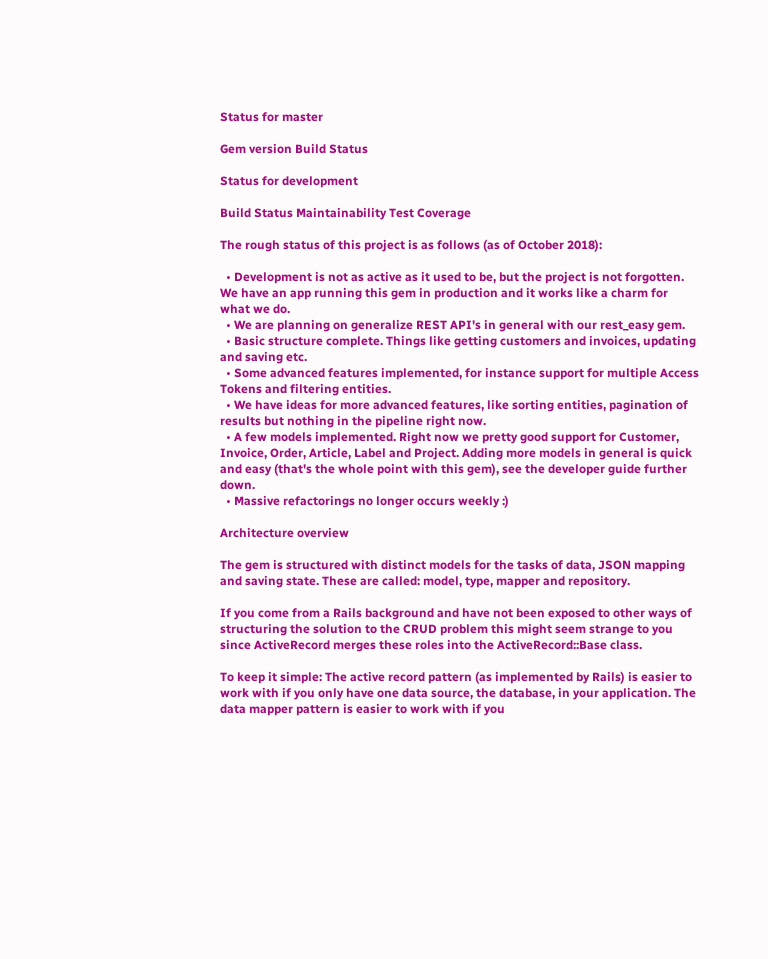Status for master

Gem version Build Status

Status for development

Build Status Maintainability Test Coverage

The rough status of this project is as follows (as of October 2018):

  • Development is not as active as it used to be, but the project is not forgotten. We have an app running this gem in production and it works like a charm for what we do.
  • We are planning on generalize REST API's in general with our rest_easy gem.
  • Basic structure complete. Things like getting customers and invoices, updating and saving etc.
  • Some advanced features implemented, for instance support for multiple Access Tokens and filtering entities.
  • We have ideas for more advanced features, like sorting entities, pagination of results but nothing in the pipeline right now.
  • A few models implemented. Right now we pretty good support for Customer, Invoice, Order, Article, Label and Project. Adding more models in general is quick and easy (that's the whole point with this gem), see the developer guide further down.
  • Massive refactorings no longer occurs weekly :)

Architecture overview

The gem is structured with distinct models for the tasks of data, JSON mapping and saving state. These are called: model, type, mapper and repository.

If you come from a Rails background and have not been exposed to other ways of structuring the solution to the CRUD problem this might seem strange to you since ActiveRecord merges these roles into the ActiveRecord::Base class.

To keep it simple: The active record pattern (as implemented by Rails) is easier to work with if you only have one data source, the database, in your application. The data mapper pattern is easier to work with if you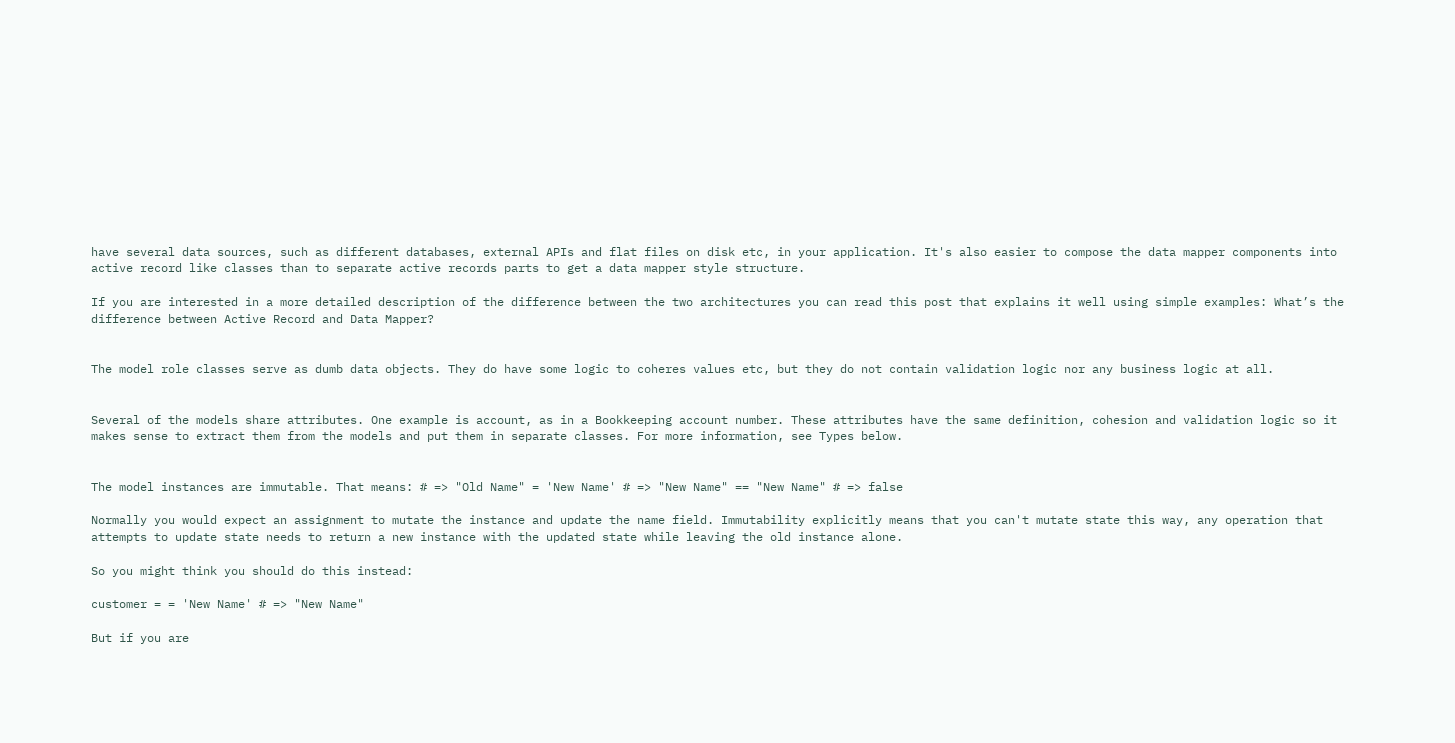have several data sources, such as different databases, external APIs and flat files on disk etc, in your application. It's also easier to compose the data mapper components into active record like classes than to separate active records parts to get a data mapper style structure.

If you are interested in a more detailed description of the difference between the two architectures you can read this post that explains it well using simple examples: What’s the difference between Active Record and Data Mapper?


The model role classes serve as dumb data objects. They do have some logic to coheres values etc, but they do not contain validation logic nor any business logic at all.


Several of the models share attributes. One example is account, as in a Bookkeeping account number. These attributes have the same definition, cohesion and validation logic so it makes sense to extract them from the models and put them in separate classes. For more information, see Types below.


The model instances are immutable. That means: # => "Old Name" = 'New Name' # => "New Name" == "New Name" # => false

Normally you would expect an assignment to mutate the instance and update the name field. Immutability explicitly means that you can't mutate state this way, any operation that attempts to update state needs to return a new instance with the updated state while leaving the old instance alone.

So you might think you should do this instead:

customer = = 'New Name' # => "New Name"

But if you are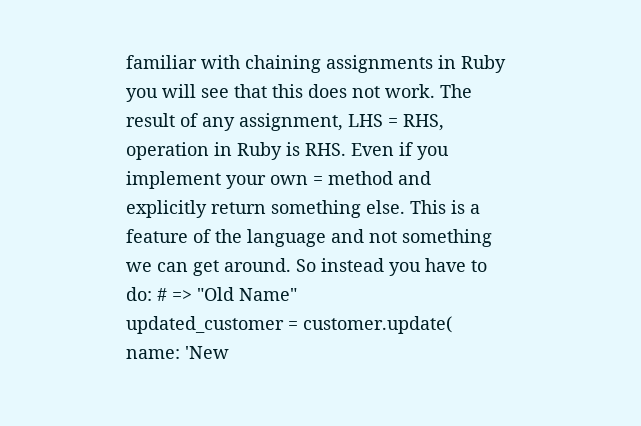familiar with chaining assignments in Ruby you will see that this does not work. The result of any assignment, LHS = RHS, operation in Ruby is RHS. Even if you implement your own = method and explicitly return something else. This is a feature of the language and not something we can get around. So instead you have to do: # => "Old Name"
updated_customer = customer.update( name: 'New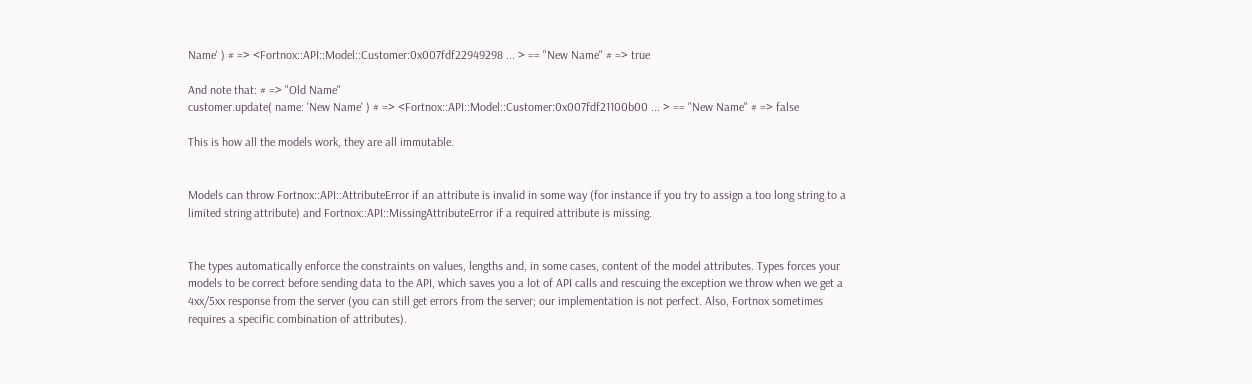Name' ) # => <Fortnox::API::Model::Customer:0x007fdf22949298 ... > == "New Name" # => true

And note that: # => "Old Name"
customer.update( name: 'New Name' ) # => <Fortnox::API::Model::Customer:0x007fdf21100b00 ... > == "New Name" # => false

This is how all the models work, they are all immutable.


Models can throw Fortnox::API::AttributeError if an attribute is invalid in some way (for instance if you try to assign a too long string to a limited string attribute) and Fortnox::API::MissingAttributeError if a required attribute is missing.


The types automatically enforce the constraints on values, lengths and, in some cases, content of the model attributes. Types forces your models to be correct before sending data to the API, which saves you a lot of API calls and rescuing the exception we throw when we get a 4xx/5xx response from the server (you can still get errors from the server; our implementation is not perfect. Also, Fortnox sometimes requires a specific combination of attributes).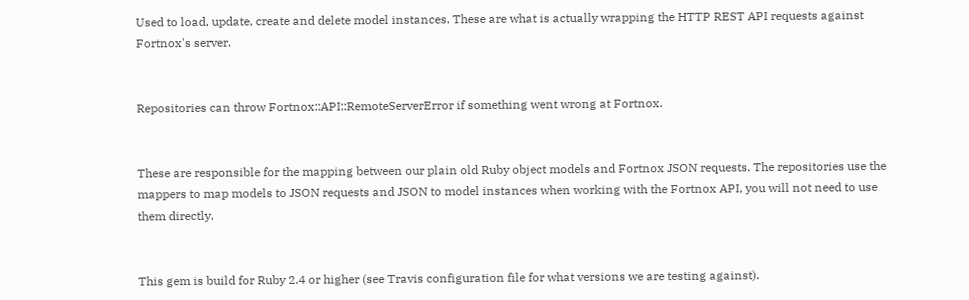Used to load, update, create and delete model instances. These are what is actually wrapping the HTTP REST API requests against Fortnox's server.


Repositories can throw Fortnox::API::RemoteServerError if something went wrong at Fortnox.


These are responsible for the mapping between our plain old Ruby object models and Fortnox JSON requests. The repositories use the mappers to map models to JSON requests and JSON to model instances when working with the Fortnox API, you will not need to use them directly.


This gem is build for Ruby 2.4 or higher (see Travis configuration file for what versions we are testing against).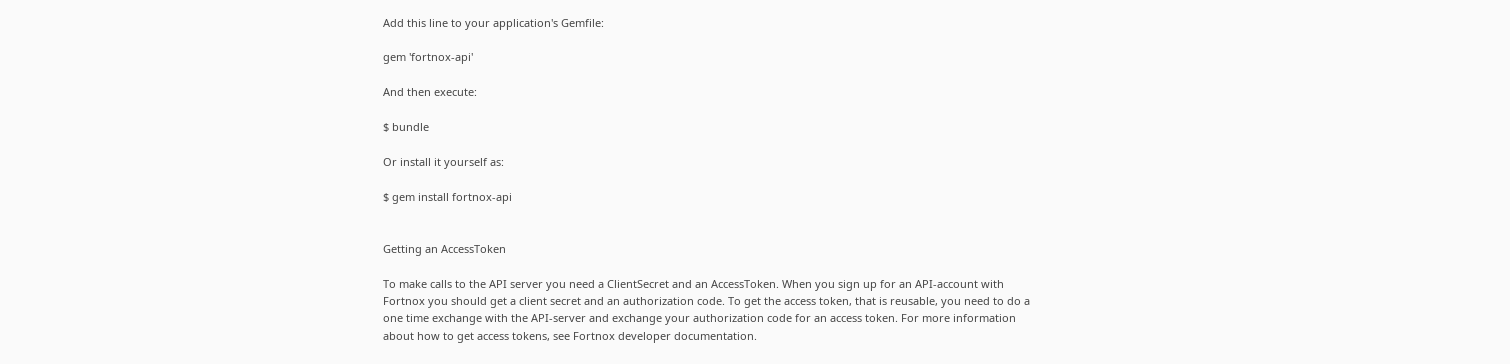Add this line to your application's Gemfile:

gem 'fortnox-api'

And then execute:

$ bundle

Or install it yourself as:

$ gem install fortnox-api


Getting an AccessToken

To make calls to the API server you need a ClientSecret and an AccessToken. When you sign up for an API-account with Fortnox you should get a client secret and an authorization code. To get the access token, that is reusable, you need to do a one time exchange with the API-server and exchange your authorization code for an access token. For more information about how to get access tokens, see Fortnox developer documentation.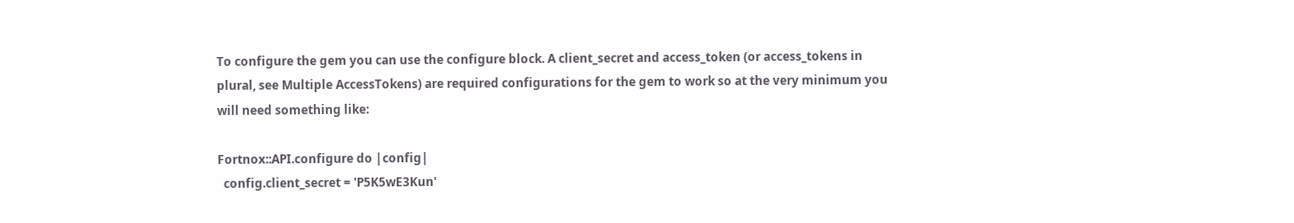To configure the gem you can use the configure block. A client_secret and access_token (or access_tokens in plural, see Multiple AccessTokens) are required configurations for the gem to work so at the very minimum you will need something like:

Fortnox::API.configure do |config|
  config.client_secret = 'P5K5wE3Kun'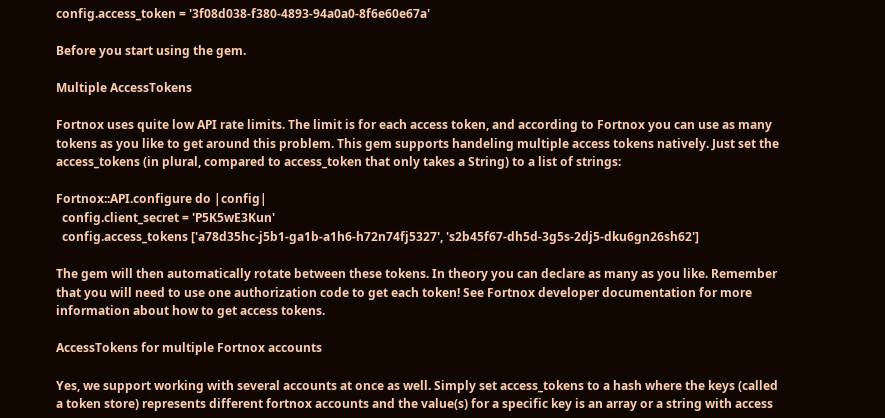config.access_token = '3f08d038-f380-4893-94a0a0-8f6e60e67a'

Before you start using the gem.

Multiple AccessTokens

Fortnox uses quite low API rate limits. The limit is for each access token, and according to Fortnox you can use as many tokens as you like to get around this problem. This gem supports handeling multiple access tokens natively. Just set the access_tokens (in plural, compared to access_token that only takes a String) to a list of strings:

Fortnox::API.configure do |config|
  config.client_secret = 'P5K5wE3Kun'
  config.access_tokens ['a78d35hc-j5b1-ga1b-a1h6-h72n74fj5327', 's2b45f67-dh5d-3g5s-2dj5-dku6gn26sh62']

The gem will then automatically rotate between these tokens. In theory you can declare as many as you like. Remember that you will need to use one authorization code to get each token! See Fortnox developer documentation for more information about how to get access tokens.

AccessTokens for multiple Fortnox accounts

Yes, we support working with several accounts at once as well. Simply set access_tokens to a hash where the keys (called a token store) represents different fortnox accounts and the value(s) for a specific key is an array or a string with access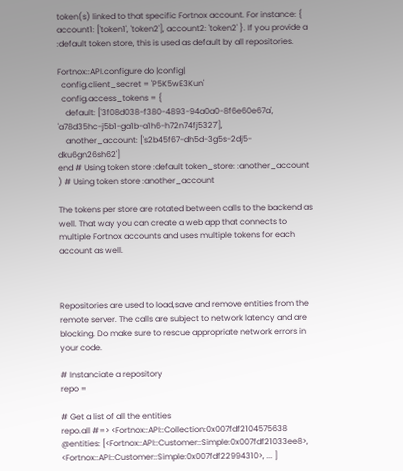token(s) linked to that specific Fortnox account. For instance: { account1: ['token1', 'token2'], account2: 'token2' }. If you provide a :default token store, this is used as default by all repositories.

Fortnox::API.configure do |config|
  config.client_secret = 'P5K5wE3Kun'
  config.access_tokens = {
    default: ['3f08d038-f380-4893-94a0a0-8f6e60e67a', 'a78d35hc-j5b1-ga1b-a1h6-h72n74fj5327'],
    another_account: ['s2b45f67-dh5d-3g5s-2dj5-dku6gn26sh62']
end # Using token store :default token_store: :another_account ) # Using token store :another_account

The tokens per store are rotated between calls to the backend as well. That way you can create a web app that connects to multiple Fortnox accounts and uses multiple tokens for each account as well.



Repositories are used to load,save and remove entities from the remote server. The calls are subject to network latency and are blocking. Do make sure to rescue appropriate network errors in your code.

# Instanciate a repository
repo =

# Get a list of all the entities
repo.all #=> <Fortnox::API::Collection:0x007fdf2104575638 @entities: [<Fortnox::API::Customer::Simple:0x007fdf21033ee8>, <Fortnox::API::Customer::Simple:0x007fdf22994310>, ... ]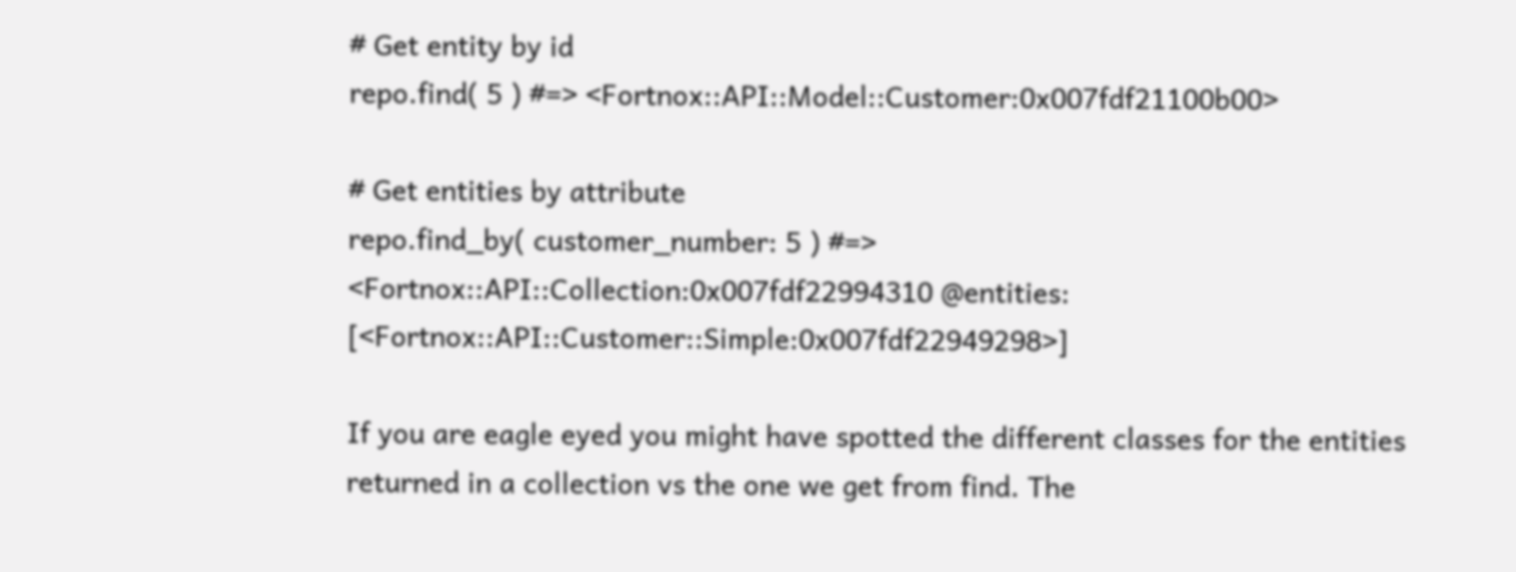# Get entity by id
repo.find( 5 ) #=> <Fortnox::API::Model::Customer:0x007fdf21100b00>

# Get entities by attribute
repo.find_by( customer_number: 5 ) #=> <Fortnox::API::Collection:0x007fdf22994310 @entities: [<Fortnox::API::Customer::Simple:0x007fdf22949298>]

If you are eagle eyed you might have spotted the different classes for the entities returned in a collection vs the one we get from find. The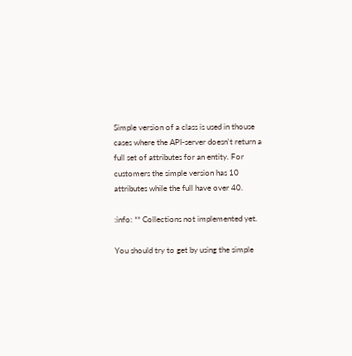Simple version of a class is used in thouse cases where the API-server doesn't return a full set of attributes for an entity. For customers the simple version has 10 attributes while the full have over 40.

:info: ** Collections not implemented yet.

You should try to get by using the simple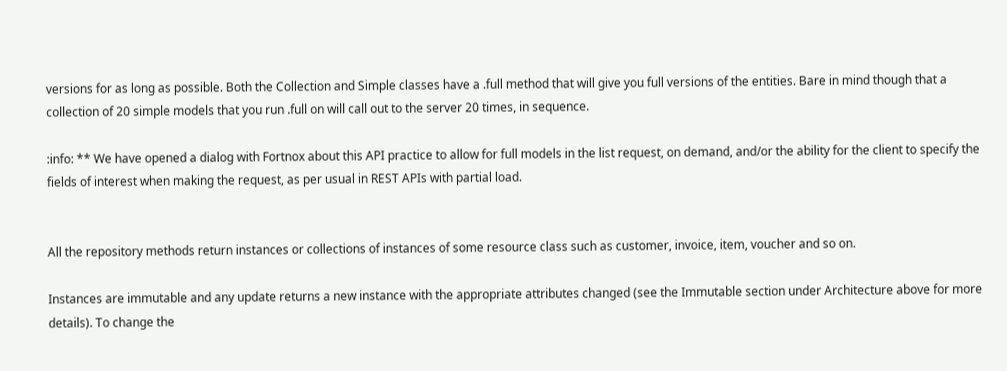versions for as long as possible. Both the Collection and Simple classes have a .full method that will give you full versions of the entities. Bare in mind though that a collection of 20 simple models that you run .full on will call out to the server 20 times, in sequence.

:info: ** We have opened a dialog with Fortnox about this API practice to allow for full models in the list request, on demand, and/or the ability for the client to specify the fields of interest when making the request, as per usual in REST APIs with partial load.


All the repository methods return instances or collections of instances of some resource class such as customer, invoice, item, voucher and so on.

Instances are immutable and any update returns a new instance with the appropriate attributes changed (see the Immutable section under Architecture above for more details). To change the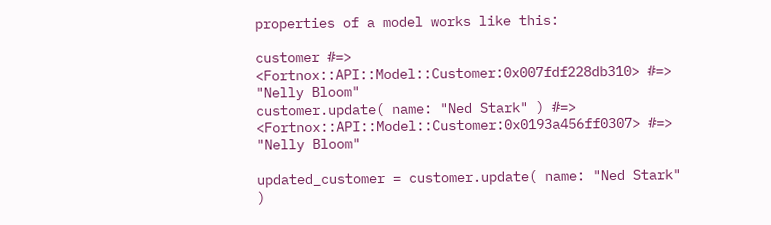properties of a model works like this:

customer #=> <Fortnox::API::Model::Customer:0x007fdf228db310> #=> "Nelly Bloom"
customer.update( name: "Ned Stark" ) #=> <Fortnox::API::Model::Customer:0x0193a456ff0307> #=> "Nelly Bloom"

updated_customer = customer.update( name: "Ned Stark" )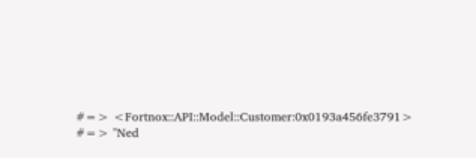#=> <Fortnox::API::Model::Customer:0x0193a456fe3791> #=> "Ned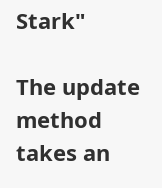Stark"

The update method takes an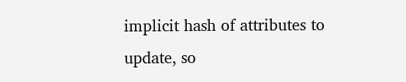implicit hash of attributes to update, so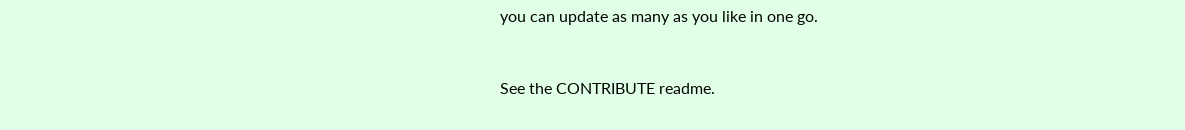you can update as many as you like in one go.


See the CONTRIBUTE readme.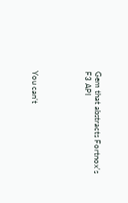Gem that abstracts Fortnox's F3 API




You can’t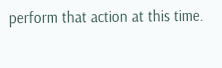perform that action at this time.